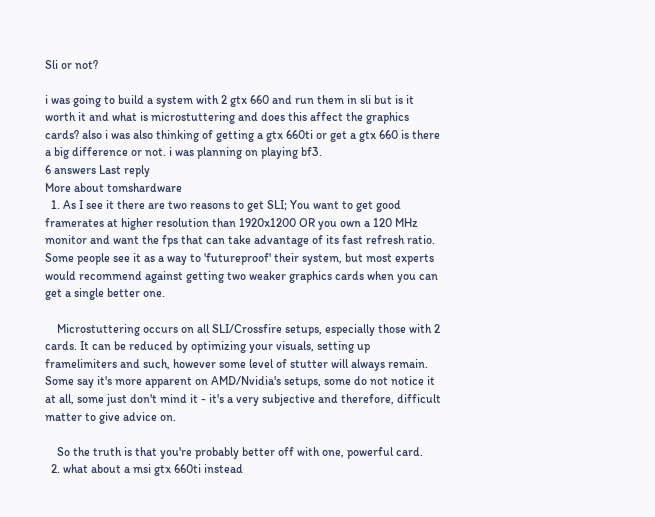Sli or not?

i was going to build a system with 2 gtx 660 and run them in sli but is it worth it and what is microstuttering and does this affect the graphics cards? also i was also thinking of getting a gtx 660ti or get a gtx 660 is there a big difference or not. i was planning on playing bf3.
6 answers Last reply
More about tomshardware
  1. As I see it there are two reasons to get SLI; You want to get good framerates at higher resolution than 1920x1200 OR you own a 120 MHz monitor and want the fps that can take advantage of its fast refresh ratio. Some people see it as a way to 'futureproof' their system, but most experts would recommend against getting two weaker graphics cards when you can get a single better one.

    Microstuttering occurs on all SLI/Crossfire setups, especially those with 2 cards. It can be reduced by optimizing your visuals, setting up framelimiters and such, however some level of stutter will always remain. Some say it's more apparent on AMD/Nvidia's setups, some do not notice it at all, some just don't mind it - it's a very subjective and therefore, difficult matter to give advice on.

    So the truth is that you're probably better off with one, powerful card.
  2. what about a msi gtx 660ti instead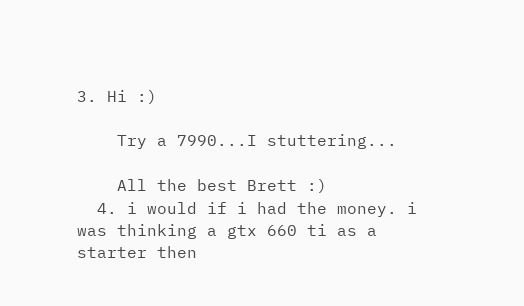3. Hi :)

    Try a 7990...I stuttering...

    All the best Brett :)
  4. i would if i had the money. i was thinking a gtx 660 ti as a starter then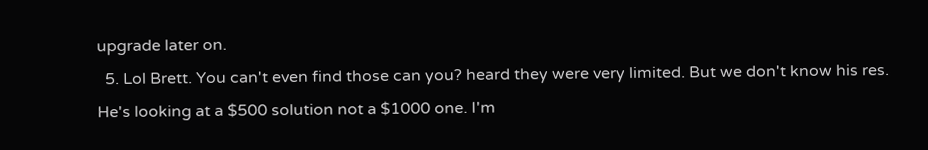upgrade later on.
  5. Lol Brett. You can't even find those can you? heard they were very limited. But we don't know his res. He's looking at a $500 solution not a $1000 one. I'm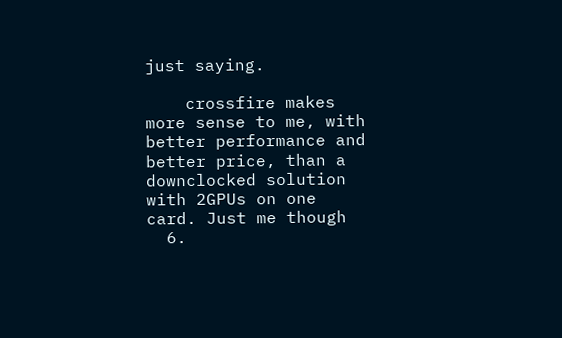just saying.

    crossfire makes more sense to me, with better performance and better price, than a downclocked solution with 2GPUs on one card. Just me though
  6.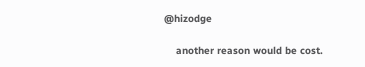@hizodge

    another reason would be cost.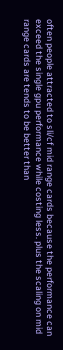often people attracted to sli/cf mid range cards because the performance can exceed the single gpu performance while costing less. plus the scaling on mid range cards are tends to be better than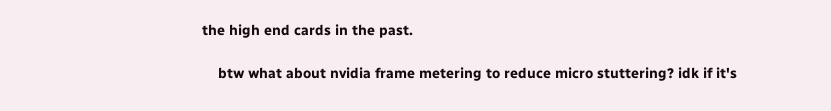the high end cards in the past.

    btw what about nvidia frame metering to reduce micro stuttering? idk if it's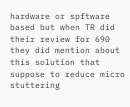hardware or spftware based but when TR did their review for 690 they did mention about this solution that suppose to reduce micro stuttering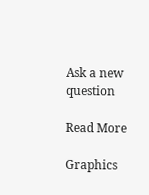Ask a new question

Read More

Graphics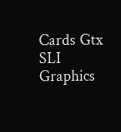Cards Gtx SLI Graphics